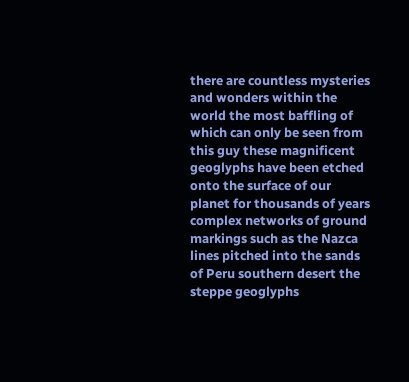there are countless mysteries and wonders within the world the most baffling of which can only be seen from this guy these magnificent geoglyphs have been etched onto the surface of our planet for thousands of years complex networks of ground markings such as the Nazca lines pitched into the sands of Peru southern desert the steppe geoglyphs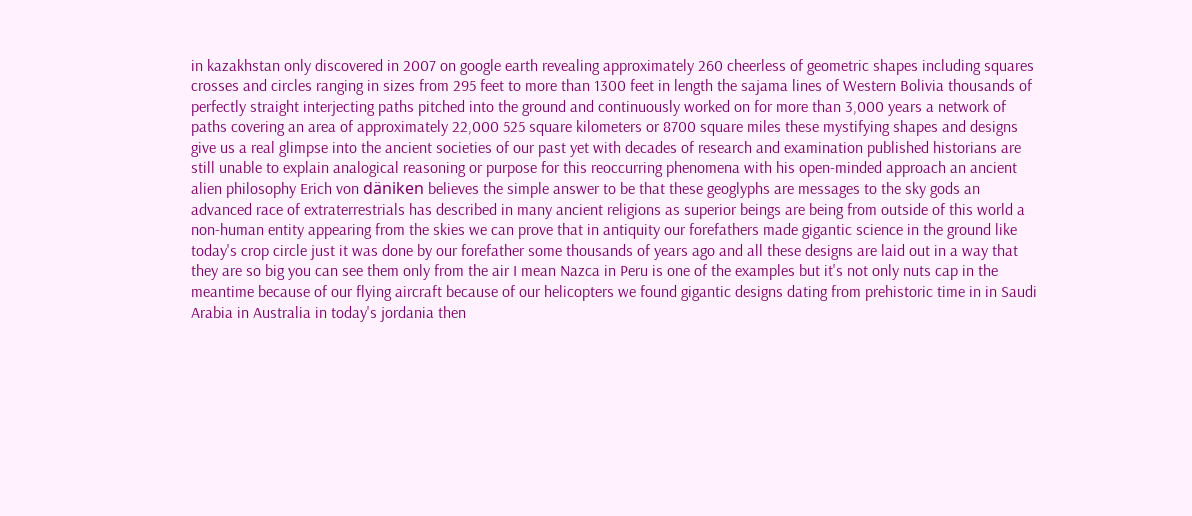in kazakhstan only discovered in 2007 on google earth revealing approximately 260 cheerless of geometric shapes including squares crosses and circles ranging in sizes from 295 feet to more than 1300 feet in length the sajama lines of Western Bolivia thousands of perfectly straight interjecting paths pitched into the ground and continuously worked on for more than 3,000 years a network of paths covering an area of approximately 22,000 525 square kilometers or 8700 square miles these mystifying shapes and designs give us a real glimpse into the ancient societies of our past yet with decades of research and examination published historians are still unable to explain analogical reasoning or purpose for this reoccurring phenomena with his open-minded approach an ancient alien philosophy Erich von däniken believes the simple answer to be that these geoglyphs are messages to the sky gods an advanced race of extraterrestrials has described in many ancient religions as superior beings are being from outside of this world a non-human entity appearing from the skies we can prove that in antiquity our forefathers made gigantic science in the ground like today's crop circle just it was done by our forefather some thousands of years ago and all these designs are laid out in a way that they are so big you can see them only from the air I mean Nazca in Peru is one of the examples but it's not only nuts cap in the meantime because of our flying aircraft because of our helicopters we found gigantic designs dating from prehistoric time in in Saudi Arabia in Australia in today's jordania then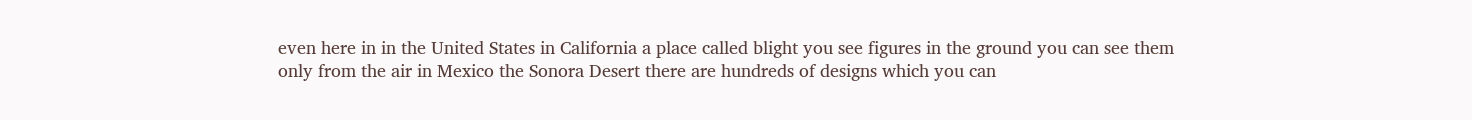even here in in the United States in California a place called blight you see figures in the ground you can see them only from the air in Mexico the Sonora Desert there are hundreds of designs which you can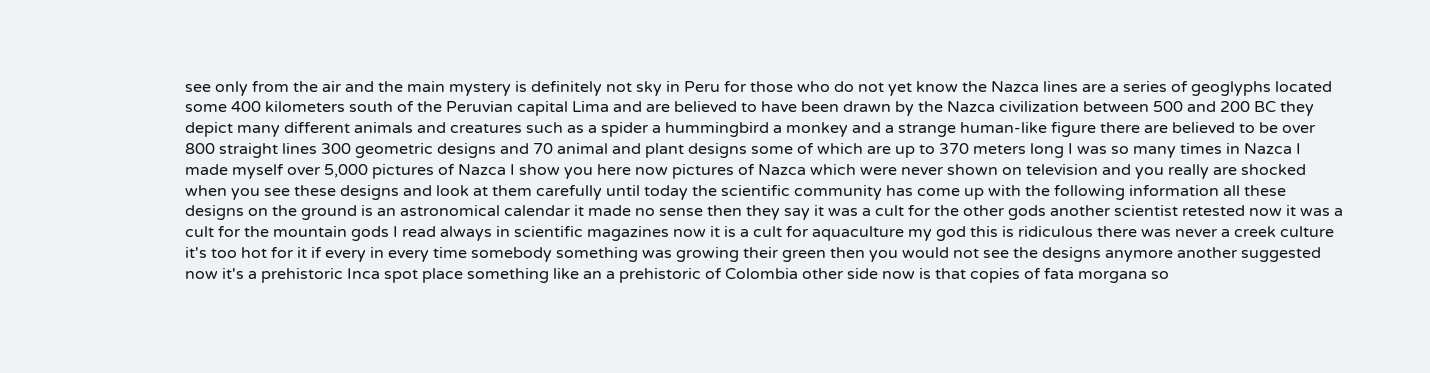see only from the air and the main mystery is definitely not sky in Peru for those who do not yet know the Nazca lines are a series of geoglyphs located some 400 kilometers south of the Peruvian capital Lima and are believed to have been drawn by the Nazca civilization between 500 and 200 BC they depict many different animals and creatures such as a spider a hummingbird a monkey and a strange human-like figure there are believed to be over 800 straight lines 300 geometric designs and 70 animal and plant designs some of which are up to 370 meters long I was so many times in Nazca I made myself over 5,000 pictures of Nazca I show you here now pictures of Nazca which were never shown on television and you really are shocked when you see these designs and look at them carefully until today the scientific community has come up with the following information all these designs on the ground is an astronomical calendar it made no sense then they say it was a cult for the other gods another scientist retested now it was a cult for the mountain gods I read always in scientific magazines now it is a cult for aquaculture my god this is ridiculous there was never a creek culture it's too hot for it if every in every time somebody something was growing their green then you would not see the designs anymore another suggested now it's a prehistoric Inca spot place something like an a prehistoric of Colombia other side now is that copies of fata morgana so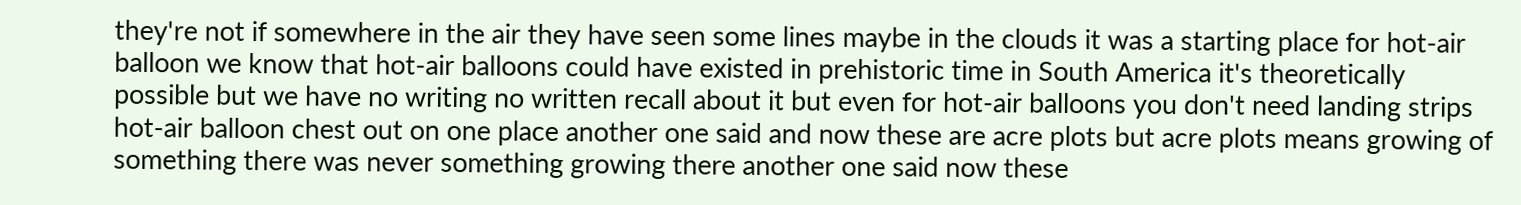they're not if somewhere in the air they have seen some lines maybe in the clouds it was a starting place for hot-air balloon we know that hot-air balloons could have existed in prehistoric time in South America it's theoretically possible but we have no writing no written recall about it but even for hot-air balloons you don't need landing strips hot-air balloon chest out on one place another one said and now these are acre plots but acre plots means growing of something there was never something growing there another one said now these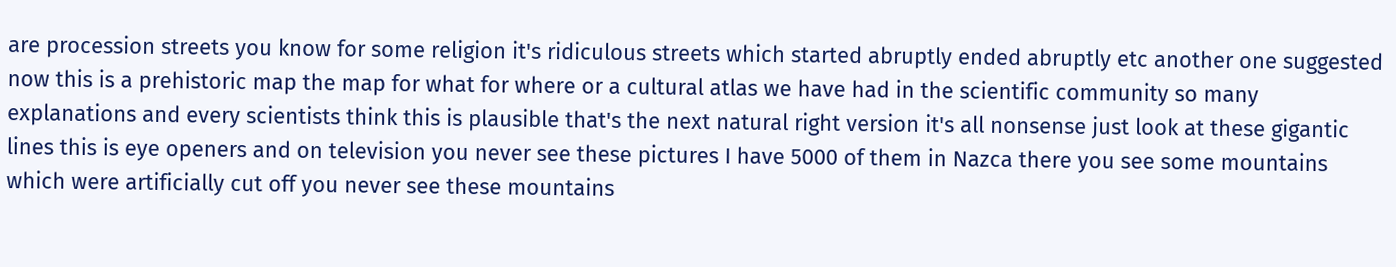are procession streets you know for some religion it's ridiculous streets which started abruptly ended abruptly etc another one suggested now this is a prehistoric map the map for what for where or a cultural atlas we have had in the scientific community so many explanations and every scientists think this is plausible that's the next natural right version it's all nonsense just look at these gigantic lines this is eye openers and on television you never see these pictures I have 5000 of them in Nazca there you see some mountains which were artificially cut off you never see these mountains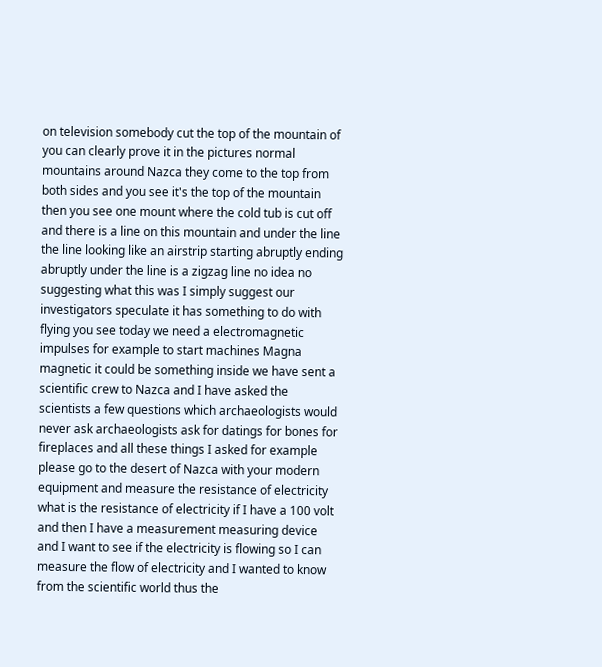on television somebody cut the top of the mountain of you can clearly prove it in the pictures normal mountains around Nazca they come to the top from both sides and you see it's the top of the mountain then you see one mount where the cold tub is cut off and there is a line on this mountain and under the line the line looking like an airstrip starting abruptly ending abruptly under the line is a zigzag line no idea no suggesting what this was I simply suggest our investigators speculate it has something to do with flying you see today we need a electromagnetic impulses for example to start machines Magna magnetic it could be something inside we have sent a scientific crew to Nazca and I have asked the scientists a few questions which archaeologists would never ask archaeologists ask for datings for bones for fireplaces and all these things I asked for example please go to the desert of Nazca with your modern equipment and measure the resistance of electricity what is the resistance of electricity if I have a 100 volt and then I have a measurement measuring device and I want to see if the electricity is flowing so I can measure the flow of electricity and I wanted to know from the scientific world thus the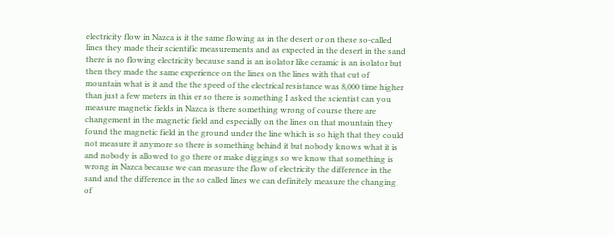electricity flow in Nazca is it the same flowing as in the desert or on these so-called lines they made their scientific measurements and as expected in the desert in the sand there is no flowing electricity because sand is an isolator like ceramic is an isolator but then they made the same experience on the lines on the lines with that cut of mountain what is it and the the speed of the electrical resistance was 8,000 time higher than just a few meters in this er so there is something I asked the scientist can you measure magnetic fields in Nazca is there something wrong of course there are changement in the magnetic field and especially on the lines on that mountain they found the magnetic field in the ground under the line which is so high that they could not measure it anymore so there is something behind it but nobody knows what it is and nobody is allowed to go there or make diggings so we know that something is wrong in Nazca because we can measure the flow of electricity the difference in the sand and the difference in the so called lines we can definitely measure the changing of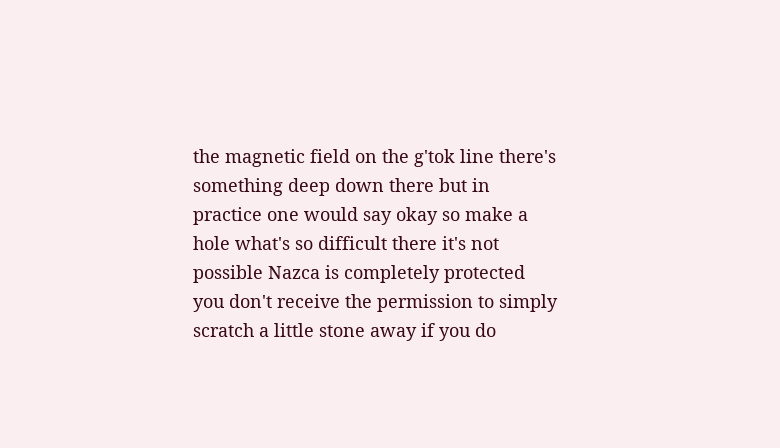the magnetic field on the g'tok line there's something deep down there but in practice one would say okay so make a hole what's so difficult there it's not possible Nazca is completely protected you don't receive the permission to simply scratch a little stone away if you do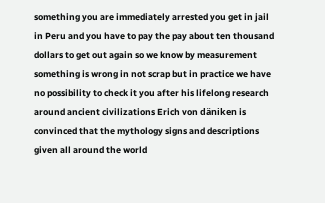something you are immediately arrested you get in jail in Peru and you have to pay the pay about ten thousand dollars to get out again so we know by measurement something is wrong in not scrap but in practice we have no possibility to check it you after his lifelong research around ancient civilizations Erich von däniken is convinced that the mythology signs and descriptions given all around the world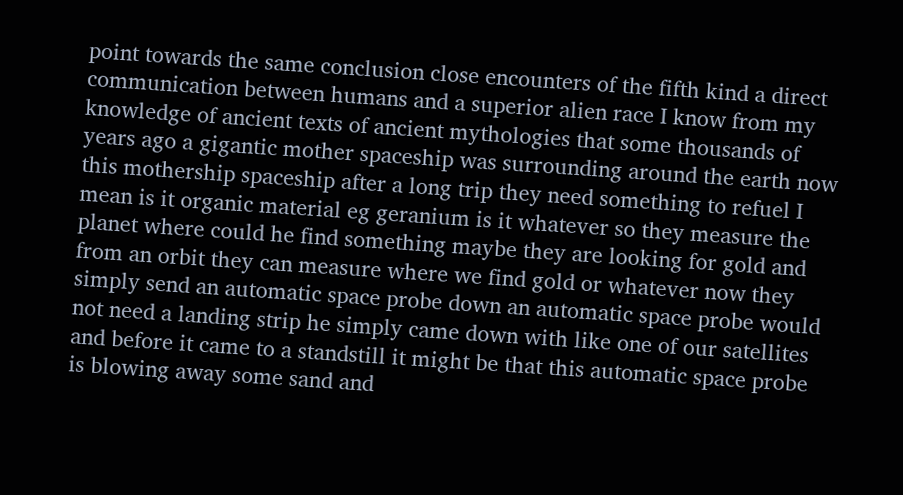point towards the same conclusion close encounters of the fifth kind a direct communication between humans and a superior alien race I know from my knowledge of ancient texts of ancient mythologies that some thousands of years ago a gigantic mother spaceship was surrounding around the earth now this mothership spaceship after a long trip they need something to refuel I mean is it organic material eg geranium is it whatever so they measure the planet where could he find something maybe they are looking for gold and from an orbit they can measure where we find gold or whatever now they simply send an automatic space probe down an automatic space probe would not need a landing strip he simply came down with like one of our satellites and before it came to a standstill it might be that this automatic space probe is blowing away some sand and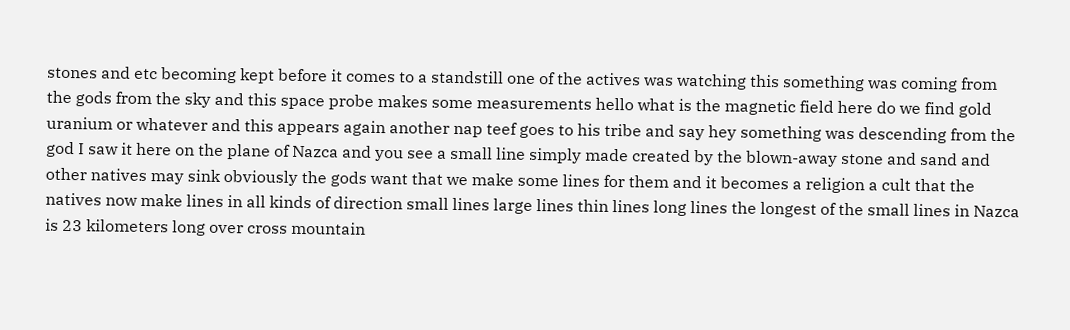stones and etc becoming kept before it comes to a standstill one of the actives was watching this something was coming from the gods from the sky and this space probe makes some measurements hello what is the magnetic field here do we find gold uranium or whatever and this appears again another nap teef goes to his tribe and say hey something was descending from the god I saw it here on the plane of Nazca and you see a small line simply made created by the blown-away stone and sand and other natives may sink obviously the gods want that we make some lines for them and it becomes a religion a cult that the natives now make lines in all kinds of direction small lines large lines thin lines long lines the longest of the small lines in Nazca is 23 kilometers long over cross mountain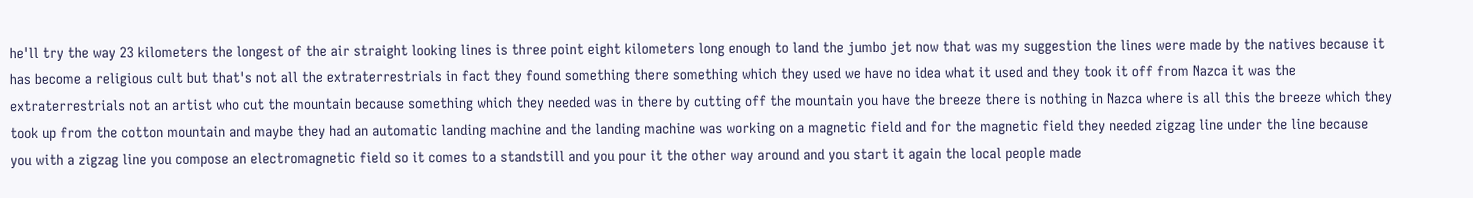he'll try the way 23 kilometers the longest of the air straight looking lines is three point eight kilometers long enough to land the jumbo jet now that was my suggestion the lines were made by the natives because it has become a religious cult but that's not all the extraterrestrials in fact they found something there something which they used we have no idea what it used and they took it off from Nazca it was the extraterrestrials not an artist who cut the mountain because something which they needed was in there by cutting off the mountain you have the breeze there is nothing in Nazca where is all this the breeze which they took up from the cotton mountain and maybe they had an automatic landing machine and the landing machine was working on a magnetic field and for the magnetic field they needed zigzag line under the line because you with a zigzag line you compose an electromagnetic field so it comes to a standstill and you pour it the other way around and you start it again the local people made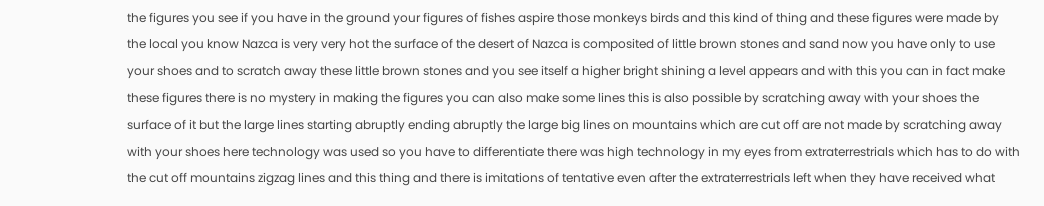the figures you see if you have in the ground your figures of fishes aspire those monkeys birds and this kind of thing and these figures were made by the local you know Nazca is very very hot the surface of the desert of Nazca is composited of little brown stones and sand now you have only to use your shoes and to scratch away these little brown stones and you see itself a higher bright shining a level appears and with this you can in fact make these figures there is no mystery in making the figures you can also make some lines this is also possible by scratching away with your shoes the surface of it but the large lines starting abruptly ending abruptly the large big lines on mountains which are cut off are not made by scratching away with your shoes here technology was used so you have to differentiate there was high technology in my eyes from extraterrestrials which has to do with the cut off mountains zigzag lines and this thing and there is imitations of tentative even after the extraterrestrials left when they have received what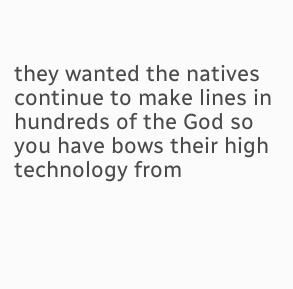they wanted the natives continue to make lines in hundreds of the God so you have bows their high technology from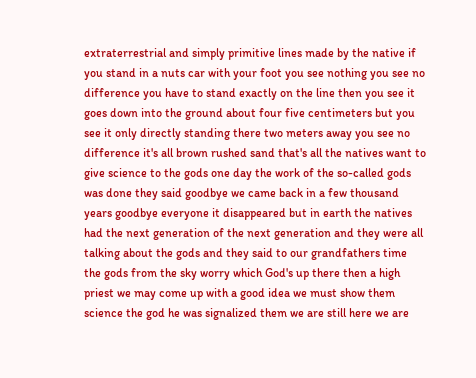extraterrestrial and simply primitive lines made by the native if you stand in a nuts car with your foot you see nothing you see no difference you have to stand exactly on the line then you see it goes down into the ground about four five centimeters but you see it only directly standing there two meters away you see no difference it's all brown rushed sand that's all the natives want to give science to the gods one day the work of the so-called gods was done they said goodbye we came back in a few thousand years goodbye everyone it disappeared but in earth the natives had the next generation of the next generation and they were all talking about the gods and they said to our grandfathers time the gods from the sky worry which God's up there then a high priest we may come up with a good idea we must show them science the god he was signalized them we are still here we are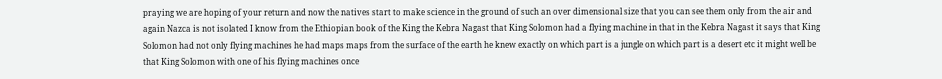praying we are hoping of your return and now the natives start to make science in the ground of such an over dimensional size that you can see them only from the air and again Nazca is not isolated I know from the Ethiopian book of the King the Kebra Nagast that King Solomon had a flying machine in that in the Kebra Nagast it says that King Solomon had not only flying machines he had maps maps from the surface of the earth he knew exactly on which part is a jungle on which part is a desert etc it might well be that King Solomon with one of his flying machines once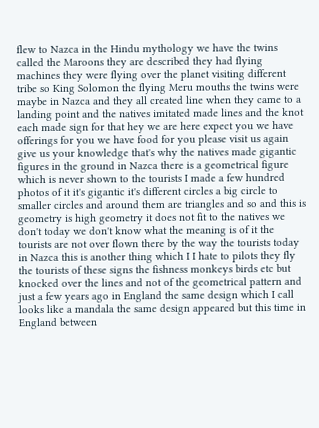flew to Nazca in the Hindu mythology we have the twins called the Maroons they are described they had flying machines they were flying over the planet visiting different tribe so King Solomon the flying Meru mouths the twins were maybe in Nazca and they all created line when they came to a landing point and the natives imitated made lines and the knot each made sign for that hey we are here expect you we have offerings for you we have food for you please visit us again give us your knowledge that's why the natives made gigantic figures in the ground in Nazca there is a geometrical figure which is never shown to the tourists I made a few hundred photos of it it's gigantic it's different circles a big circle to smaller circles and around them are triangles and so and this is geometry is high geometry it does not fit to the natives we don't today we don't know what the meaning is of it the tourists are not over flown there by the way the tourists today in Nazca this is another thing which I I hate to pilots they fly the tourists of these signs the fishness monkeys birds etc but knocked over the lines and not of the geometrical pattern and just a few years ago in England the same design which I call looks like a mandala the same design appeared but this time in England between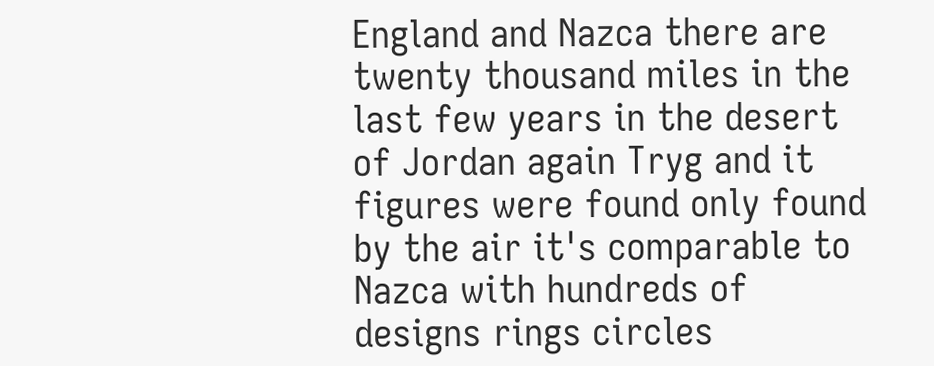England and Nazca there are twenty thousand miles in the last few years in the desert of Jordan again Tryg and it figures were found only found by the air it's comparable to Nazca with hundreds of designs rings circles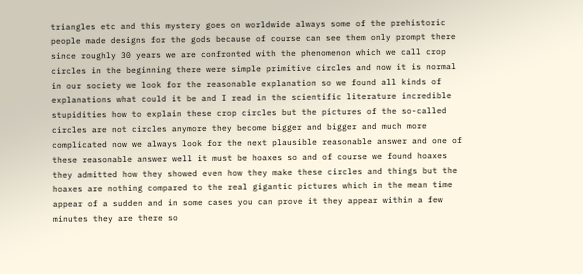triangles etc and this mystery goes on worldwide always some of the prehistoric people made designs for the gods because of course can see them only prompt there since roughly 30 years we are confronted with the phenomenon which we call crop circles in the beginning there were simple primitive circles and now it is normal in our society we look for the reasonable explanation so we found all kinds of explanations what could it be and I read in the scientific literature incredible stupidities how to explain these crop circles but the pictures of the so-called circles are not circles anymore they become bigger and bigger and much more complicated now we always look for the next plausible reasonable answer and one of these reasonable answer well it must be hoaxes so and of course we found hoaxes they admitted how they showed even how they make these circles and things but the hoaxes are nothing compared to the real gigantic pictures which in the mean time appear of a sudden and in some cases you can prove it they appear within a few minutes they are there so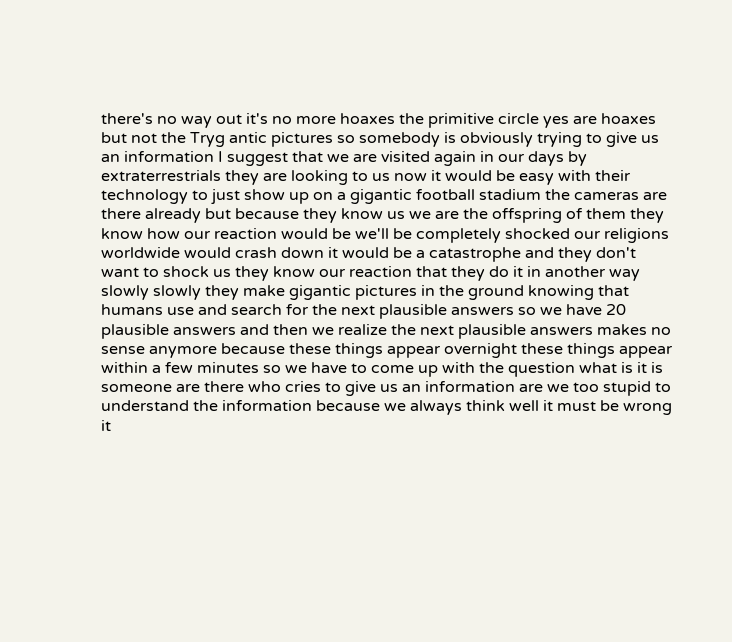there's no way out it's no more hoaxes the primitive circle yes are hoaxes but not the Tryg antic pictures so somebody is obviously trying to give us an information I suggest that we are visited again in our days by extraterrestrials they are looking to us now it would be easy with their technology to just show up on a gigantic football stadium the cameras are there already but because they know us we are the offspring of them they know how our reaction would be we'll be completely shocked our religions worldwide would crash down it would be a catastrophe and they don't want to shock us they know our reaction that they do it in another way slowly slowly they make gigantic pictures in the ground knowing that humans use and search for the next plausible answers so we have 20 plausible answers and then we realize the next plausible answers makes no sense anymore because these things appear overnight these things appear within a few minutes so we have to come up with the question what is it is someone are there who cries to give us an information are we too stupid to understand the information because we always think well it must be wrong it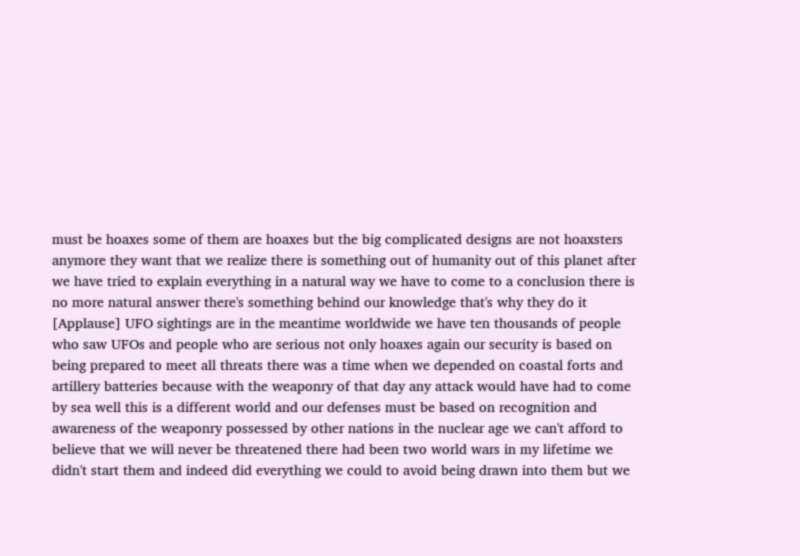must be hoaxes some of them are hoaxes but the big complicated designs are not hoaxsters anymore they want that we realize there is something out of humanity out of this planet after we have tried to explain everything in a natural way we have to come to a conclusion there is no more natural answer there's something behind our knowledge that's why they do it [Applause] UFO sightings are in the meantime worldwide we have ten thousands of people who saw UFOs and people who are serious not only hoaxes again our security is based on being prepared to meet all threats there was a time when we depended on coastal forts and artillery batteries because with the weaponry of that day any attack would have had to come by sea well this is a different world and our defenses must be based on recognition and awareness of the weaponry possessed by other nations in the nuclear age we can't afford to believe that we will never be threatened there had been two world wars in my lifetime we didn't start them and indeed did everything we could to avoid being drawn into them but we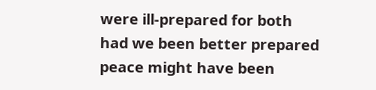were ill-prepared for both had we been better prepared peace might have been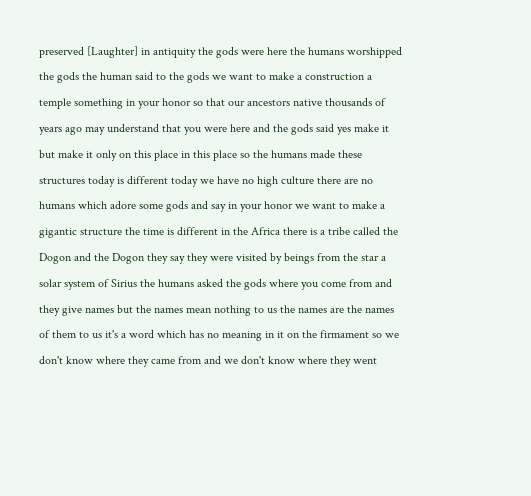preserved [Laughter] in antiquity the gods were here the humans worshipped the gods the human said to the gods we want to make a construction a temple something in your honor so that our ancestors native thousands of years ago may understand that you were here and the gods said yes make it but make it only on this place in this place so the humans made these structures today is different today we have no high culture there are no humans which adore some gods and say in your honor we want to make a gigantic structure the time is different in the Africa there is a tribe called the Dogon and the Dogon they say they were visited by beings from the star a solar system of Sirius the humans asked the gods where you come from and they give names but the names mean nothing to us the names are the names of them to us it's a word which has no meaning in it on the firmament so we don't know where they came from and we don't know where they went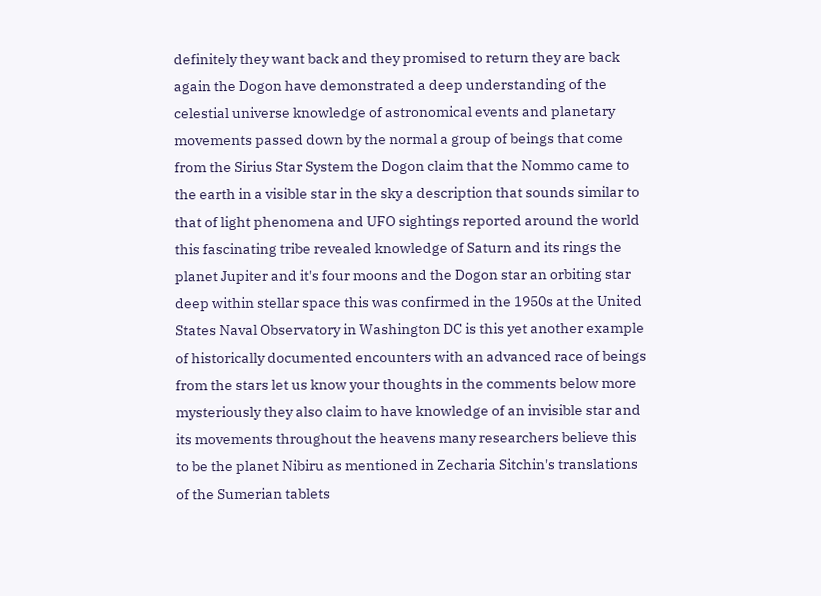definitely they want back and they promised to return they are back again the Dogon have demonstrated a deep understanding of the celestial universe knowledge of astronomical events and planetary movements passed down by the normal a group of beings that come from the Sirius Star System the Dogon claim that the Nommo came to the earth in a visible star in the sky a description that sounds similar to that of light phenomena and UFO sightings reported around the world this fascinating tribe revealed knowledge of Saturn and its rings the planet Jupiter and it's four moons and the Dogon star an orbiting star deep within stellar space this was confirmed in the 1950s at the United States Naval Observatory in Washington DC is this yet another example of historically documented encounters with an advanced race of beings from the stars let us know your thoughts in the comments below more mysteriously they also claim to have knowledge of an invisible star and its movements throughout the heavens many researchers believe this to be the planet Nibiru as mentioned in Zecharia Sitchin's translations of the Sumerian tablets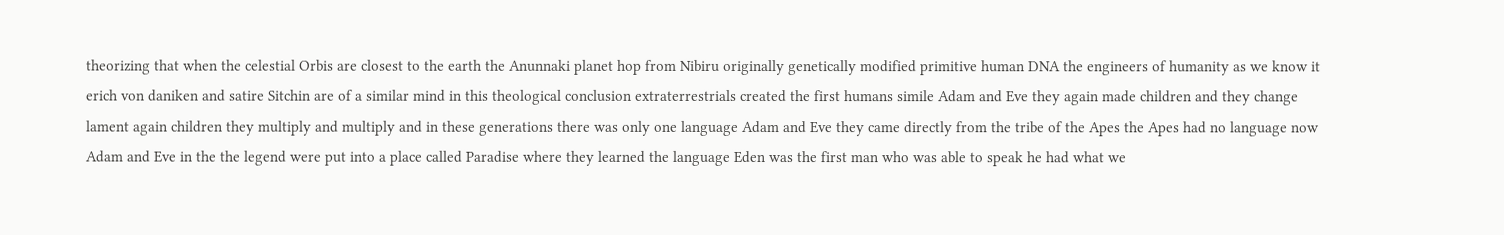theorizing that when the celestial Orbis are closest to the earth the Anunnaki planet hop from Nibiru originally genetically modified primitive human DNA the engineers of humanity as we know it erich von daniken and satire Sitchin are of a similar mind in this theological conclusion extraterrestrials created the first humans simile Adam and Eve they again made children and they change lament again children they multiply and multiply and in these generations there was only one language Adam and Eve they came directly from the tribe of the Apes the Apes had no language now Adam and Eve in the the legend were put into a place called Paradise where they learned the language Eden was the first man who was able to speak he had what we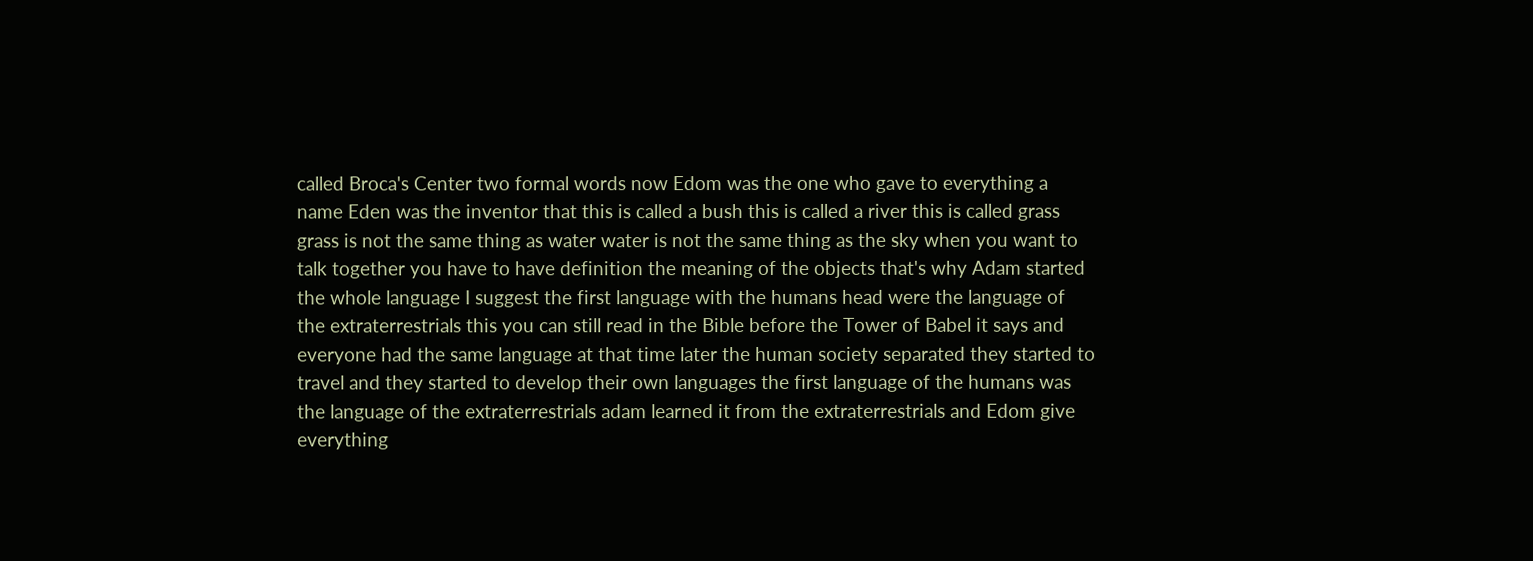called Broca's Center two formal words now Edom was the one who gave to everything a name Eden was the inventor that this is called a bush this is called a river this is called grass grass is not the same thing as water water is not the same thing as the sky when you want to talk together you have to have definition the meaning of the objects that's why Adam started the whole language I suggest the first language with the humans head were the language of the extraterrestrials this you can still read in the Bible before the Tower of Babel it says and everyone had the same language at that time later the human society separated they started to travel and they started to develop their own languages the first language of the humans was the language of the extraterrestrials adam learned it from the extraterrestrials and Edom give everything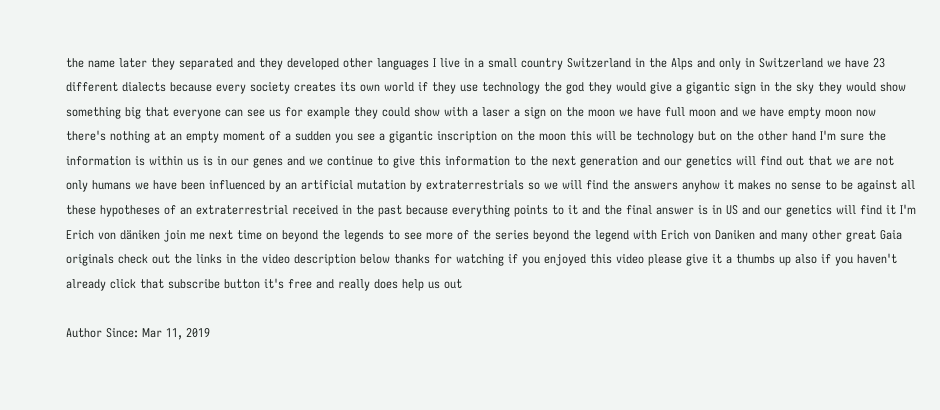the name later they separated and they developed other languages I live in a small country Switzerland in the Alps and only in Switzerland we have 23 different dialects because every society creates its own world if they use technology the god they would give a gigantic sign in the sky they would show something big that everyone can see us for example they could show with a laser a sign on the moon we have full moon and we have empty moon now there's nothing at an empty moment of a sudden you see a gigantic inscription on the moon this will be technology but on the other hand I'm sure the information is within us is in our genes and we continue to give this information to the next generation and our genetics will find out that we are not only humans we have been influenced by an artificial mutation by extraterrestrials so we will find the answers anyhow it makes no sense to be against all these hypotheses of an extraterrestrial received in the past because everything points to it and the final answer is in US and our genetics will find it I'm Erich von däniken join me next time on beyond the legends to see more of the series beyond the legend with Erich von Daniken and many other great Gaia originals check out the links in the video description below thanks for watching if you enjoyed this video please give it a thumbs up also if you haven't already click that subscribe button it's free and really does help us out

Author Since: Mar 11, 2019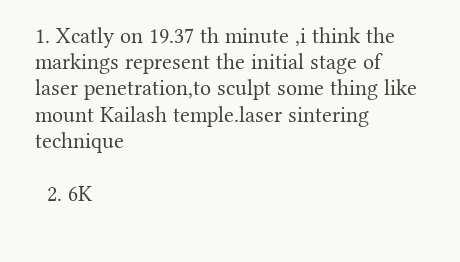1. Xcatly on 19.37 th minute ,i think the markings represent the initial stage of laser penetration,to sculpt some thing like mount Kailash temple.laser sintering technique

  2. 6K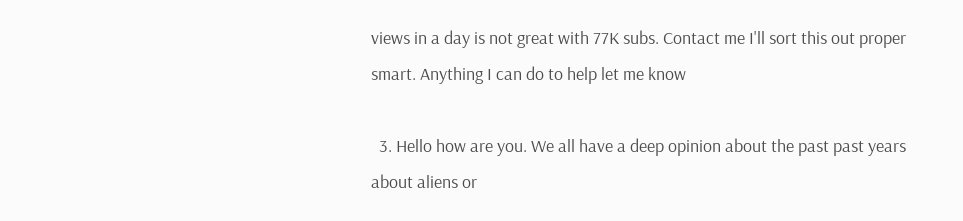views in a day is not great with 77K subs. Contact me I'll sort this out proper smart. Anything I can do to help let me know

  3. Hello how are you. We all have a deep opinion about the past past years about aliens or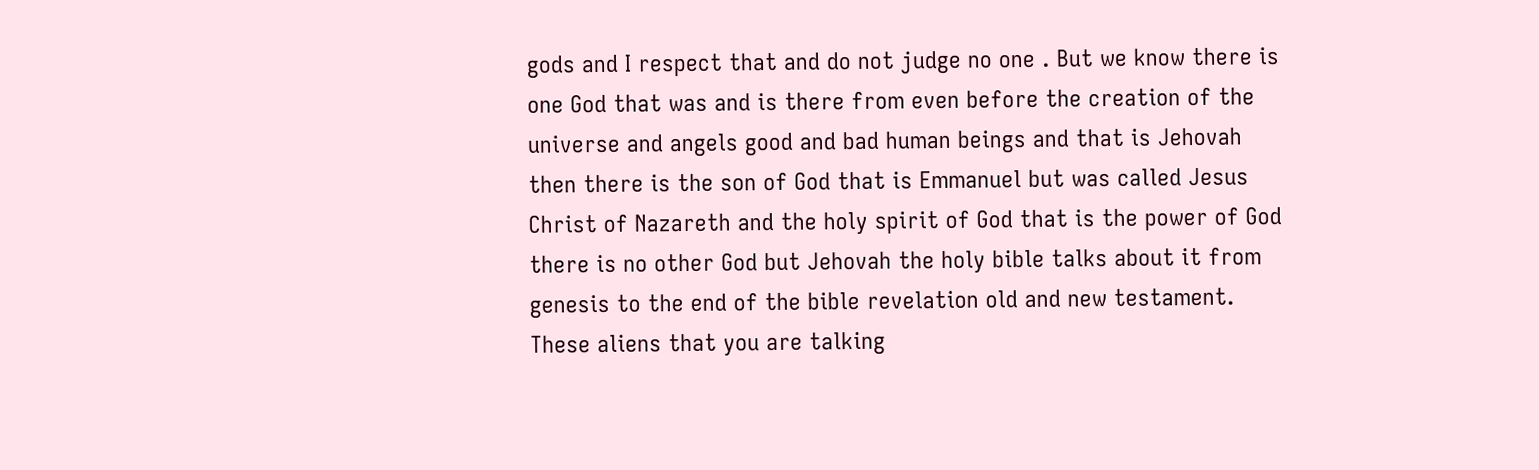gods and I respect that and do not judge no one . But we know there is one God that was and is there from even before the creation of the universe and angels good and bad human beings and that is Jehovah then there is the son of God that is Emmanuel but was called Jesus Christ of Nazareth and the holy spirit of God that is the power of God there is no other God but Jehovah the holy bible talks about it from genesis to the end of the bible revelation old and new testament. These aliens that you are talking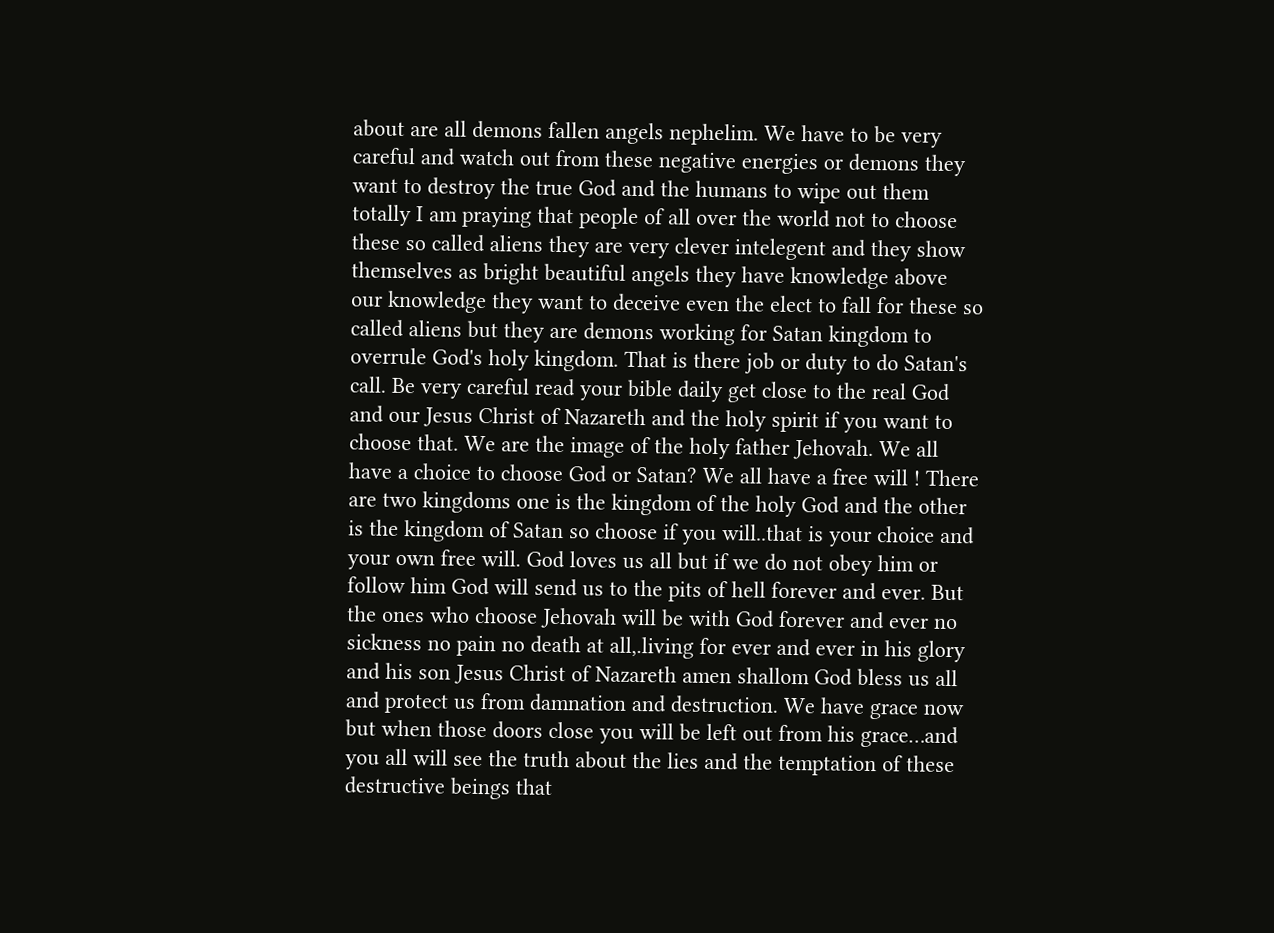about are all demons fallen angels nephelim. We have to be very careful and watch out from these negative energies or demons they want to destroy the true God and the humans to wipe out them totally I am praying that people of all over the world not to choose these so called aliens they are very clever intelegent and they show themselves as bright beautiful angels they have knowledge above our knowledge they want to deceive even the elect to fall for these so called aliens but they are demons working for Satan kingdom to overrule God's holy kingdom. That is there job or duty to do Satan's call. Be very careful read your bible daily get close to the real God and our Jesus Christ of Nazareth and the holy spirit if you want to choose that. We are the image of the holy father Jehovah. We all have a choice to choose God or Satan? We all have a free will ! There are two kingdoms one is the kingdom of the holy God and the other is the kingdom of Satan so choose if you will..that is your choice and your own free will. God loves us all but if we do not obey him or follow him God will send us to the pits of hell forever and ever. But the ones who choose Jehovah will be with God forever and ever no sickness no pain no death at all,.living for ever and ever in his glory and his son Jesus Christ of Nazareth amen shallom God bless us all and protect us from damnation and destruction. We have grace now but when those doors close you will be left out from his grace…and you all will see the truth about the lies and the temptation of these destructive beings that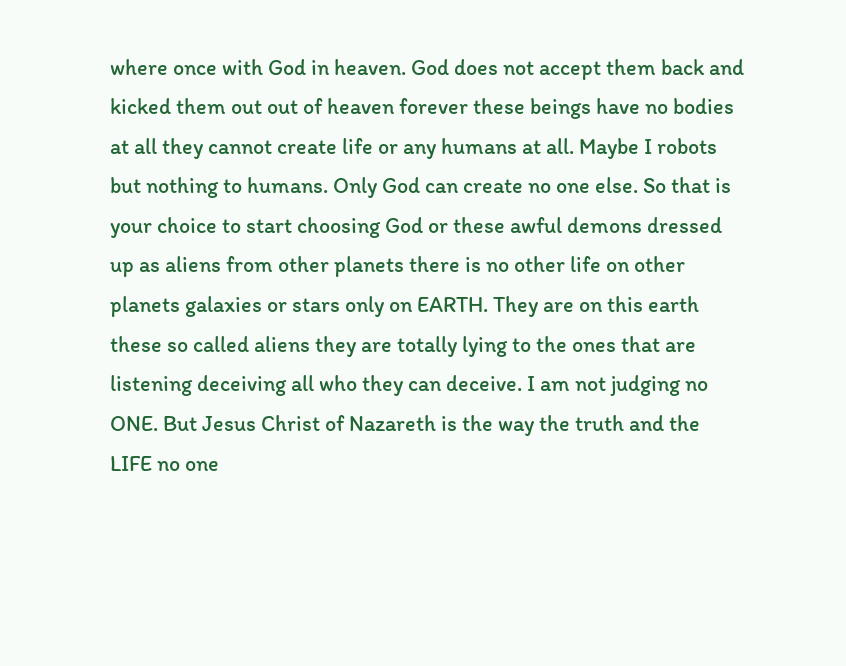where once with God in heaven. God does not accept them back and kicked them out out of heaven forever these beings have no bodies at all they cannot create life or any humans at all. Maybe I robots but nothing to humans. Only God can create no one else. So that is your choice to start choosing God or these awful demons dressed up as aliens from other planets there is no other life on other planets galaxies or stars only on EARTH. They are on this earth these so called aliens they are totally lying to the ones that are listening deceiving all who they can deceive. I am not judging no ONE. But Jesus Christ of Nazareth is the way the truth and the LIFE no one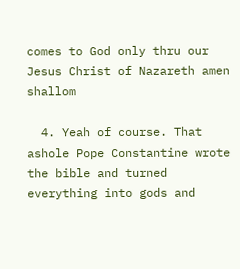comes to God only thru our Jesus Christ of Nazareth amen shallom

  4. Yeah of course. That ashole Pope Constantine wrote the bible and turned everything into gods and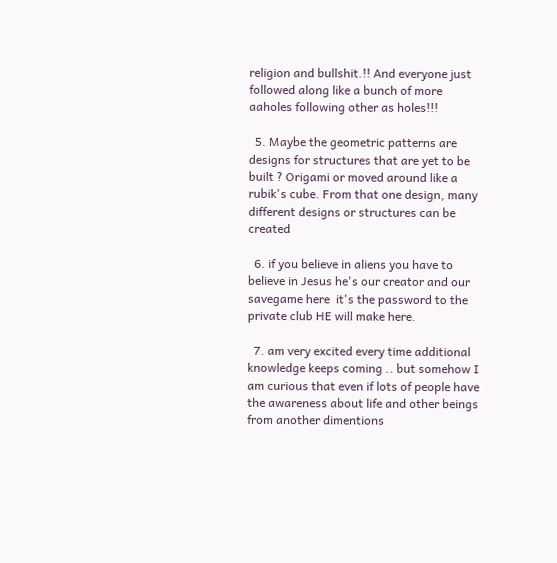religion and bullshit.!! And everyone just followed along like a bunch of more aaholes following other as holes!!!

  5. Maybe the geometric patterns are designs for structures that are yet to be built ? Origami or moved around like a rubik's cube. From that one design, many different designs or structures can be created

  6. if you believe in aliens you have to believe in Jesus he's our creator and our savegame here  it's the password to the private club HE will make here.

  7. am very excited every time additional knowledge keeps coming .. but somehow I am curious that even if lots of people have the awareness about life and other beings from another dimentions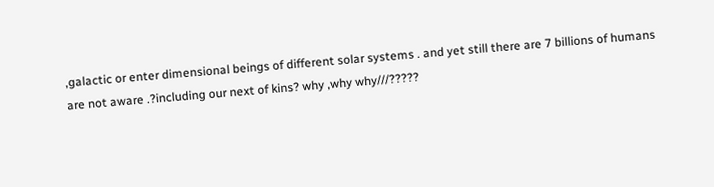,galactic or enter dimensional beings of different solar systems . and yet still there are 7 billions of humans are not aware .?including our next of kins? why ,why why///?????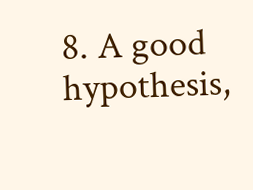8. A good hypothesis,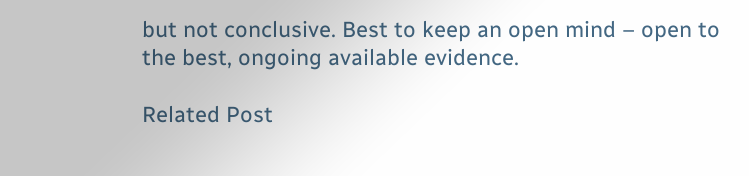but not conclusive. Best to keep an open mind – open to the best, ongoing available evidence.

Related Post